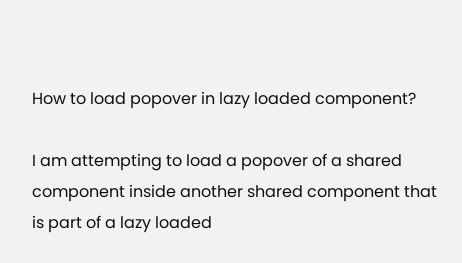How to load popover in lazy loaded component?

I am attempting to load a popover of a shared component inside another shared component that is part of a lazy loaded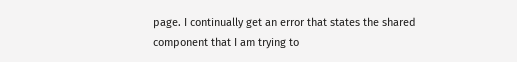page. I continually get an error that states the shared component that I am trying to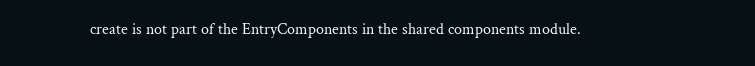create is not part of the EntryComponents in the shared components module.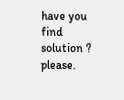have you find solution ? please.